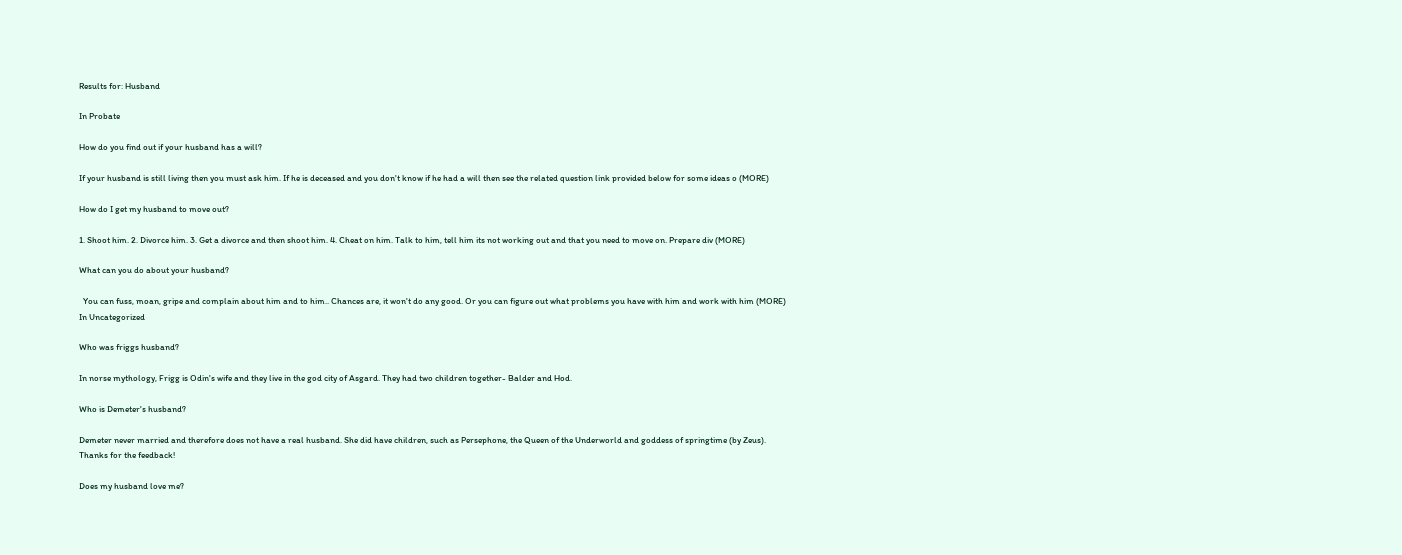Results for: Husband

In Probate

How do you find out if your husband has a will?

If your husband is still living then you must ask him. If he is deceased and you don't know if he had a will then see the related question link provided below for some ideas o (MORE)

How do I get my husband to move out?

1. Shoot him. 2. Divorce him. 3. Get a divorce and then shoot him. 4. Cheat on him. Talk to him, tell him its not working out and that you need to move on. Prepare div (MORE)

What can you do about your husband?

  You can fuss, moan, gripe and complain about him and to him.. Chances are, it won't do any good. Or you can figure out what problems you have with him and work with him (MORE)
In Uncategorized

Who was friggs husband?

In norse mythology, Frigg is Odin's wife and they live in the god city of Asgard. They had two children together- Balder and Hod.

Who is Demeter's husband?

Demeter never married and therefore does not have a real husband. She did have children, such as Persephone, the Queen of the Underworld and goddess of springtime (by Zeus).
Thanks for the feedback!

Does my husband love me?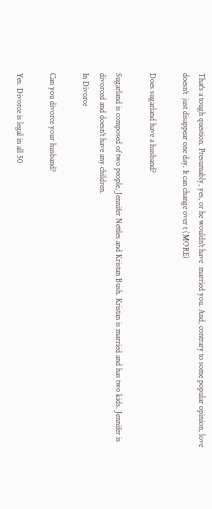That's a tough question. Presumably, yes, or he wouldn't have  married you. And, contrary to some popular opinion, love doesn't  just disappear one day. It can change over t (MORE)

Does sugarland have a husband?

Sugarland is composed of two people, Jennifer Nettles and Kristan Bush. Kristan is married and has two kids. Jennifer is divorced and doesn't have any children.
In Divorce

Can you divorce your husband?

Yes. Divorce is legal in all 50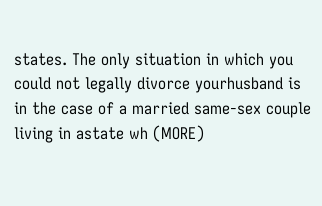states. The only situation in which you could not legally divorce yourhusband is in the case of a married same-sex couple living in astate wh (MORE)